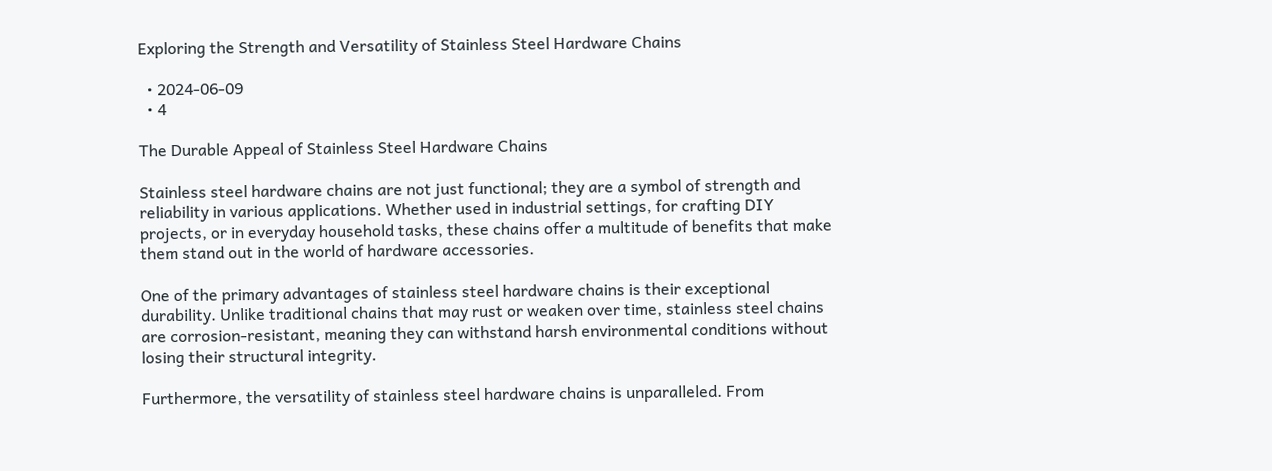Exploring the Strength and Versatility of Stainless Steel Hardware Chains

  • 2024-06-09
  • 4

The Durable Appeal of Stainless Steel Hardware Chains

Stainless steel hardware chains are not just functional; they are a symbol of strength and reliability in various applications. Whether used in industrial settings, for crafting DIY projects, or in everyday household tasks, these chains offer a multitude of benefits that make them stand out in the world of hardware accessories.

One of the primary advantages of stainless steel hardware chains is their exceptional durability. Unlike traditional chains that may rust or weaken over time, stainless steel chains are corrosion-resistant, meaning they can withstand harsh environmental conditions without losing their structural integrity.

Furthermore, the versatility of stainless steel hardware chains is unparalleled. From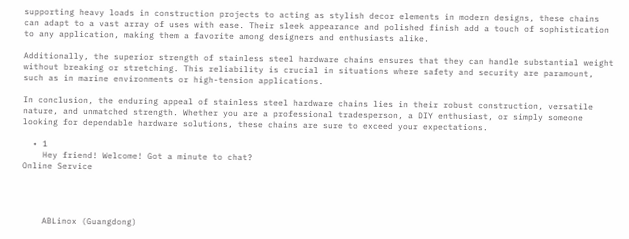supporting heavy loads in construction projects to acting as stylish decor elements in modern designs, these chains can adapt to a vast array of uses with ease. Their sleek appearance and polished finish add a touch of sophistication to any application, making them a favorite among designers and enthusiasts alike.

Additionally, the superior strength of stainless steel hardware chains ensures that they can handle substantial weight without breaking or stretching. This reliability is crucial in situations where safety and security are paramount, such as in marine environments or high-tension applications.

In conclusion, the enduring appeal of stainless steel hardware chains lies in their robust construction, versatile nature, and unmatched strength. Whether you are a professional tradesperson, a DIY enthusiast, or simply someone looking for dependable hardware solutions, these chains are sure to exceed your expectations.

  • 1
    Hey friend! Welcome! Got a minute to chat?
Online Service




    ABLinox (Guangdong)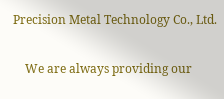Precision Metal Technology Co., Ltd.

    We are always providing our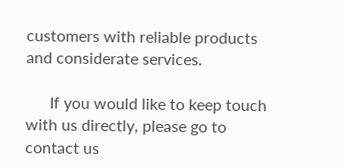customers with reliable products and considerate services.

      If you would like to keep touch with us directly, please go to contact us